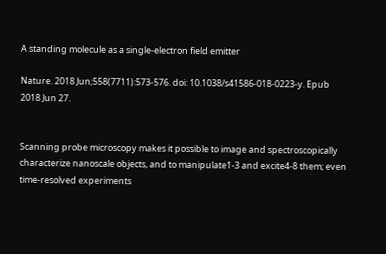A standing molecule as a single-electron field emitter

Nature. 2018 Jun;558(7711):573-576. doi: 10.1038/s41586-018-0223-y. Epub 2018 Jun 27.


Scanning probe microscopy makes it possible to image and spectroscopically characterize nanoscale objects, and to manipulate1-3 and excite4-8 them; even time-resolved experiments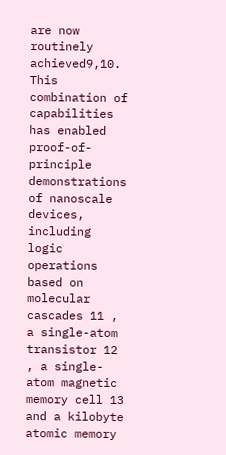are now routinely achieved9,10. This combination of capabilities has enabled proof-of-principle demonstrations of nanoscale devices, including logic operations based on molecular cascades 11 , a single-atom transistor 12 , a single-atom magnetic memory cell 13 and a kilobyte atomic memory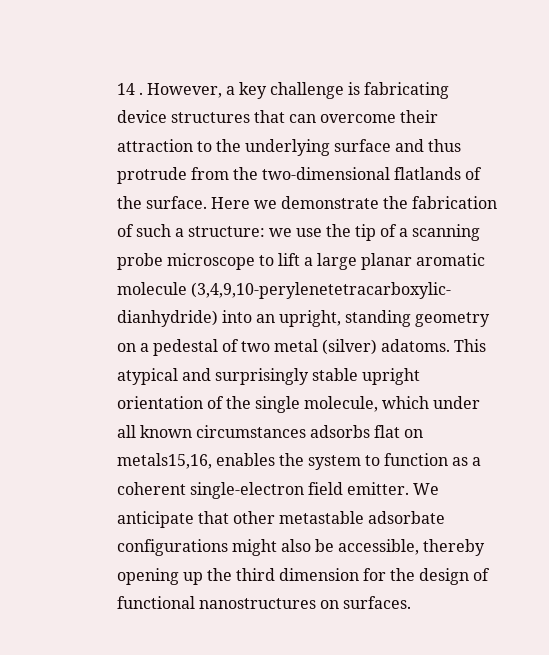14 . However, a key challenge is fabricating device structures that can overcome their attraction to the underlying surface and thus protrude from the two-dimensional flatlands of the surface. Here we demonstrate the fabrication of such a structure: we use the tip of a scanning probe microscope to lift a large planar aromatic molecule (3,4,9,10-perylenetetracarboxylic-dianhydride) into an upright, standing geometry on a pedestal of two metal (silver) adatoms. This atypical and surprisingly stable upright orientation of the single molecule, which under all known circumstances adsorbs flat on metals15,16, enables the system to function as a coherent single-electron field emitter. We anticipate that other metastable adsorbate configurations might also be accessible, thereby opening up the third dimension for the design of functional nanostructures on surfaces.